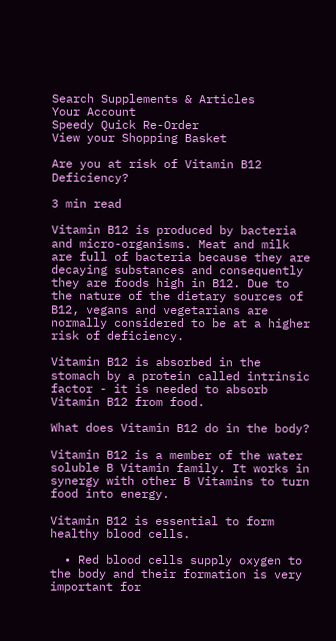Search Supplements & Articles
Your Account
Speedy Quick Re-Order
View your Shopping Basket

Are you at risk of Vitamin B12 Deficiency?

3 min read

Vitamin B12 is produced by bacteria and micro-organisms. Meat and milk are full of bacteria because they are decaying substances and consequently they are foods high in B12. Due to the nature of the dietary sources of B12, vegans and vegetarians are normally considered to be at a higher risk of deficiency.

Vitamin B12 is absorbed in the stomach by a protein called intrinsic factor - it is needed to absorb Vitamin B12 from food.

What does Vitamin B12 do in the body?

Vitamin B12 is a member of the water soluble B Vitamin family. It works in synergy with other B Vitamins to turn food into energy.

Vitamin B12 is essential to form healthy blood cells.

  • Red blood cells supply oxygen to the body and their formation is very important for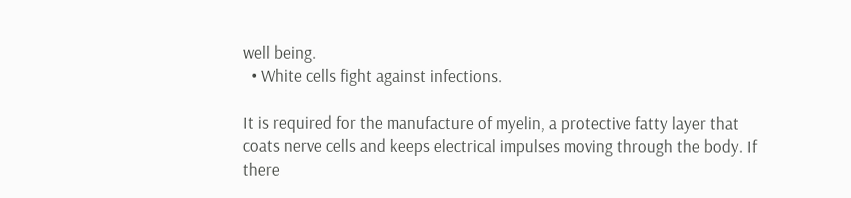well being.
  • White cells fight against infections.

It is required for the manufacture of myelin, a protective fatty layer that coats nerve cells and keeps electrical impulses moving through the body. If there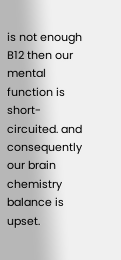is not enough B12 then our mental function is short-circuited. and consequently our brain chemistry balance is upset.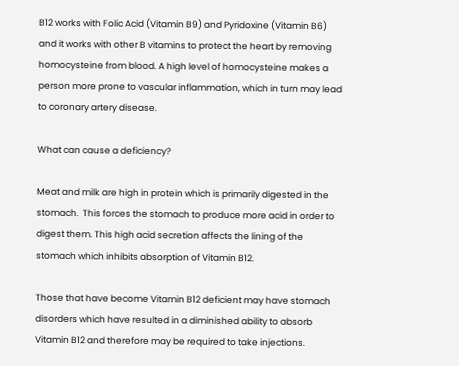B12 works with Folic Acid (Vitamin B9) and Pyridoxine (Vitamin B6) and it works with other B vitamins to protect the heart by removing homocysteine from blood. A high level of homocysteine makes a person more prone to vascular inflammation, which in turn may lead to coronary artery disease.

What can cause a deficiency?

Meat and milk are high in protein which is primarily digested in the stomach.  This forces the stomach to produce more acid in order to digest them. This high acid secretion affects the lining of the stomach which inhibits absorption of Vitamin B12.

Those that have become Vitamin B12 deficient may have stomach disorders which have resulted in a diminished ability to absorb Vitamin B12 and therefore may be required to take injections.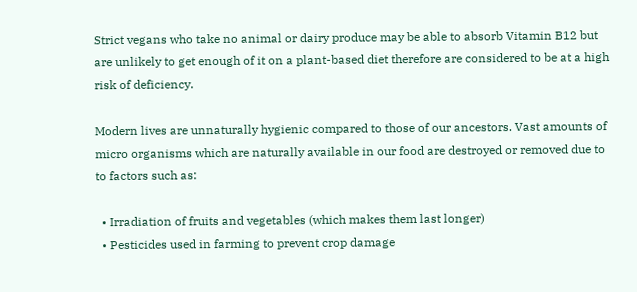Strict vegans who take no animal or dairy produce may be able to absorb Vitamin B12 but are unlikely to get enough of it on a plant-based diet therefore are considered to be at a high risk of deficiency.

Modern lives are unnaturally hygienic compared to those of our ancestors. Vast amounts of micro organisms which are naturally available in our food are destroyed or removed due to to factors such as:

  • Irradiation of fruits and vegetables (which makes them last longer)
  • Pesticides used in farming to prevent crop damage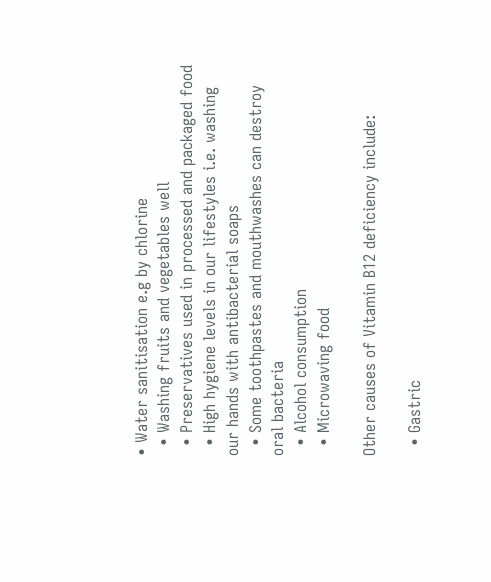• Water sanitisation e.g by chlorine
  • Washing fruits and vegetables well
  • Preservatives used in processed and packaged food
  • High hygiene levels in our lifestyles i.e. washing our hands with antibacterial soaps
  • Some toothpastes and mouthwashes can destroy oral bacteria
  • Alcohol consumption
  • Microwaving food

Other causes of Vitamin B12 deficiency include:

  • Gastric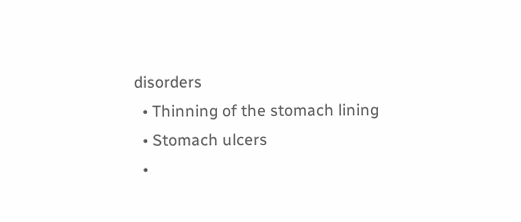disorders
  • Thinning of the stomach lining
  • Stomach ulcers
  •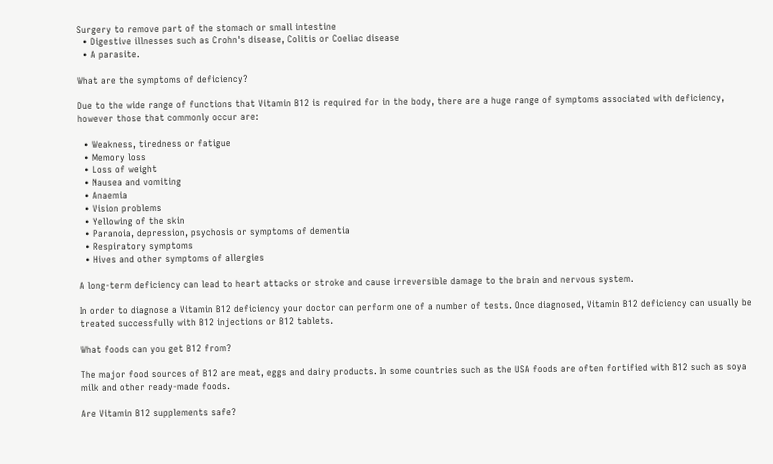Surgery to remove part of the stomach or small intestine
  • Digestive illnesses such as Crohn's disease, Colitis or Coeliac disease
  • A parasite.

What are the symptoms of deficiency?

Due to the wide range of functions that Vitamin B12 is required for in the body, there are a huge range of symptoms associated with deficiency, however those that commonly occur are:

  • Weakness, tiredness or fatigue
  • Memory loss
  • Loss of weight
  • Nausea and vomiting
  • Anaemia
  • Vision problems
  • Yellowing of the skin
  • Paranoia, depression, psychosis or symptoms of dementia
  • Respiratory symptoms
  • Hives and other symptoms of allergies

A long-term deficiency can lead to heart attacks or stroke and cause irreversible damage to the brain and nervous system.

In order to diagnose a Vitamin B12 deficiency your doctor can perform one of a number of tests. Once diagnosed, Vitamin B12 deficiency can usually be treated successfully with B12 injections or B12 tablets.

What foods can you get B12 from?

The major food sources of B12 are meat, eggs and dairy products. In some countries such as the USA foods are often fortified with B12 such as soya milk and other ready-made foods.

Are Vitamin B12 supplements safe?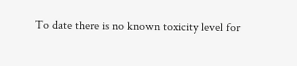To date there is no known toxicity level for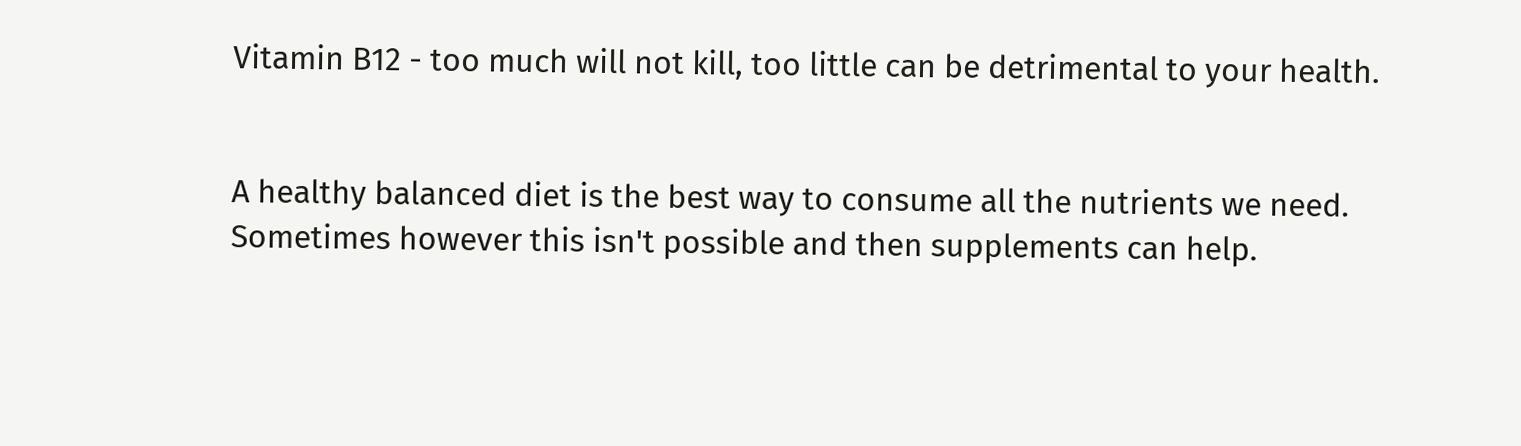Vitamin B12 - too much will not kill, too little can be detrimental to your health.


A healthy balanced diet is the best way to consume all the nutrients we need. Sometimes however this isn't possible and then supplements can help.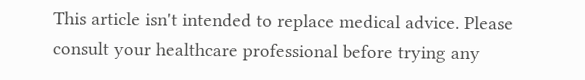This article isn't intended to replace medical advice. Please consult your healthcare professional before trying any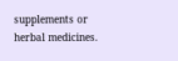supplements or herbal medicines.